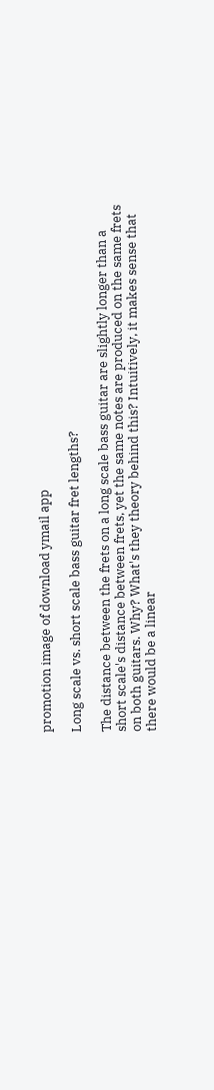promotion image of download ymail app

Long scale vs. short scale bass guitar fret lengths?

The distance between the frets on a long scale bass guitar are slightly longer than a short scale's distance between frets, yet the same notes are produced on the same frets on both guitars. Why? What's they theory behind this? Intuitively, it makes sense that there would be a linear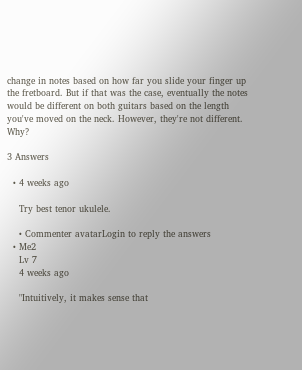change in notes based on how far you slide your finger up the fretboard. But if that was the case, eventually the notes would be different on both guitars based on the length you've moved on the neck. However, they're not different. Why?

3 Answers

  • 4 weeks ago

    Try best tenor ukulele.

    • Commenter avatarLogin to reply the answers
  • Me2
    Lv 7
    4 weeks ago

    "Intuitively, it makes sense that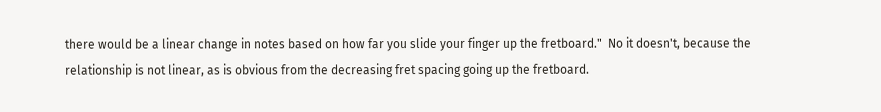there would be a linear change in notes based on how far you slide your finger up the fretboard."  No it doesn't, because the relationship is not linear, as is obvious from the decreasing fret spacing going up the fretboard.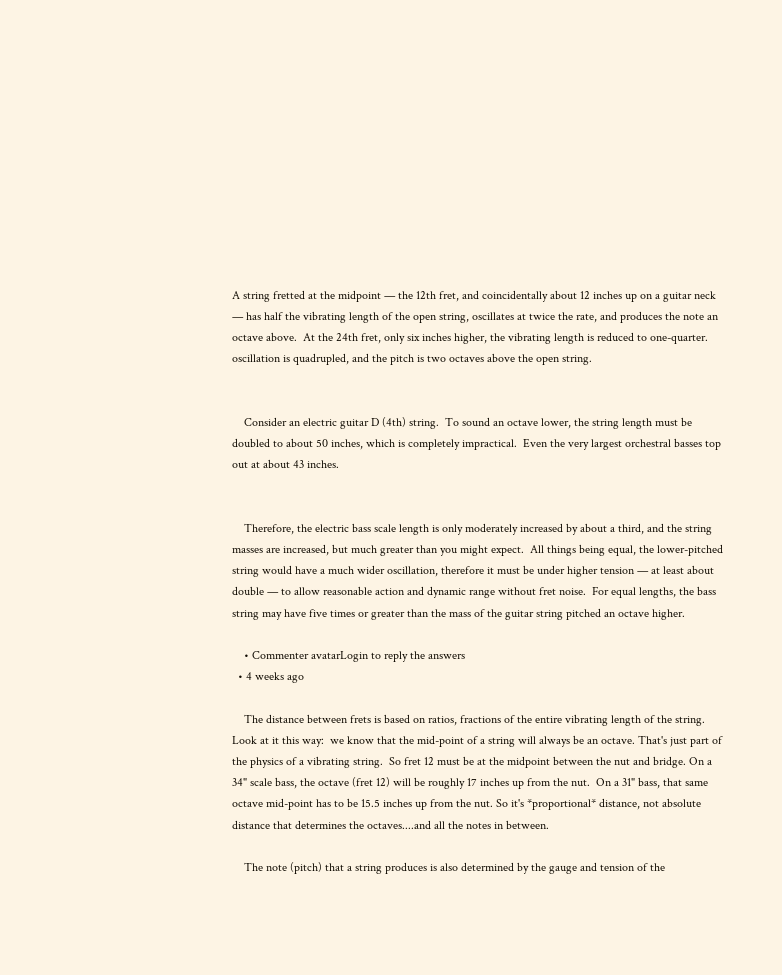A string fretted at the midpoint — the 12th fret, and coincidentally about 12 inches up on a guitar neck — has half the vibrating length of the open string, oscillates at twice the rate, and produces the note an octave above.  At the 24th fret, only six inches higher, the vibrating length is reduced to one-quarter. oscillation is quadrupled, and the pitch is two octaves above the open string.


    Consider an electric guitar D (4th) string.  To sound an octave lower, the string length must be doubled to about 50 inches, which is completely impractical.  Even the very largest orchestral basses top out at about 43 inches.


    Therefore, the electric bass scale length is only moderately increased by about a third, and the string masses are increased, but much greater than you might expect.  All things being equal, the lower-pitched string would have a much wider oscillation, therefore it must be under higher tension — at least about double — to allow reasonable action and dynamic range without fret noise.  For equal lengths, the bass string may have five times or greater than the mass of the guitar string pitched an octave higher.

    • Commenter avatarLogin to reply the answers
  • 4 weeks ago

    The distance between frets is based on ratios, fractions of the entire vibrating length of the string. Look at it this way:  we know that the mid-point of a string will always be an octave. That's just part of the physics of a vibrating string.  So fret 12 must be at the midpoint between the nut and bridge. On a 34" scale bass, the octave (fret 12) will be roughly 17 inches up from the nut.  On a 31" bass, that same octave mid-point has to be 15.5 inches up from the nut. So it's *proportional* distance, not absolute distance that determines the octaves....and all the notes in between.

    The note (pitch) that a string produces is also determined by the gauge and tension of the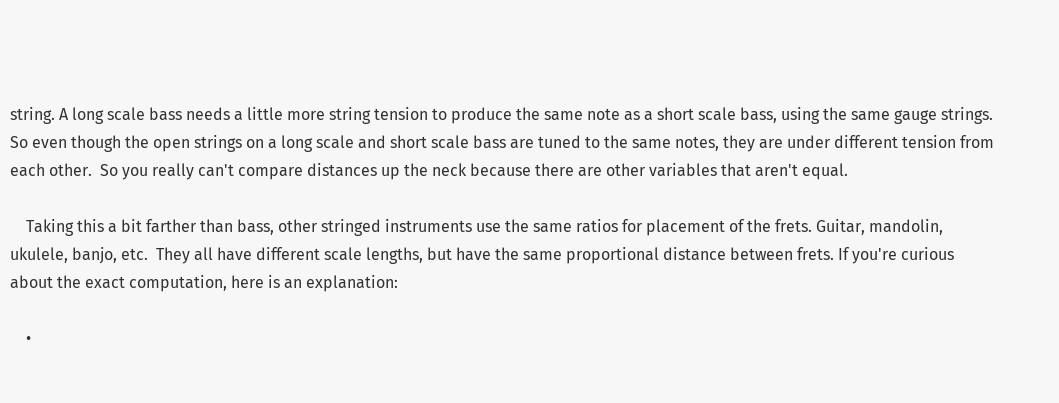string. A long scale bass needs a little more string tension to produce the same note as a short scale bass, using the same gauge strings. So even though the open strings on a long scale and short scale bass are tuned to the same notes, they are under different tension from each other.  So you really can't compare distances up the neck because there are other variables that aren't equal.

    Taking this a bit farther than bass, other stringed instruments use the same ratios for placement of the frets. Guitar, mandolin, ukulele, banjo, etc.  They all have different scale lengths, but have the same proportional distance between frets. If you're curious about the exact computation, here is an explanation:

    •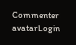Commenter avatarLogin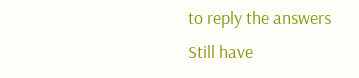to reply the answers
Still have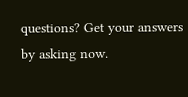questions? Get your answers by asking now.